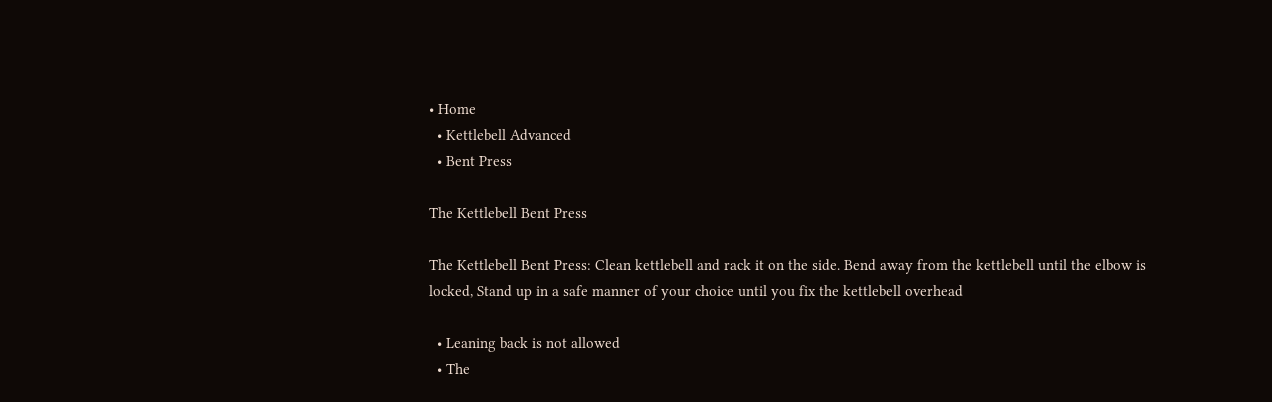• Home
  • Kettlebell Advanced
  • Bent Press

The Kettlebell Bent Press

The Kettlebell Bent Press: Clean kettlebell and rack it on the side. Bend away from the kettlebell until the elbow is locked, Stand up in a safe manner of your choice until you fix the kettlebell overhead

  • Leaning back is not allowed
  • The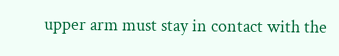upper arm must stay in contact with the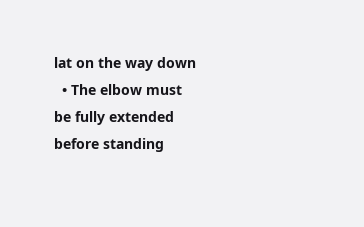lat on the way down
  • The elbow must be fully extended before standing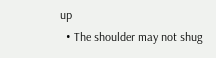up
  • The shoulder may not shug